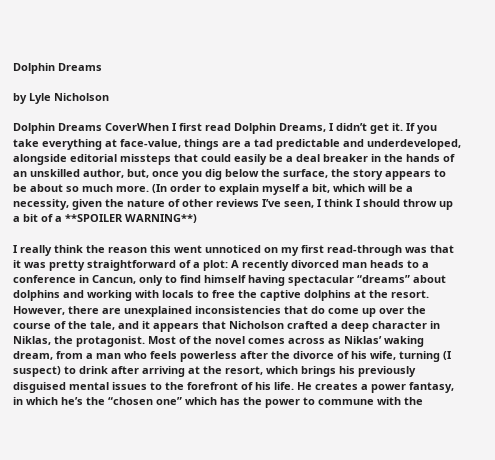Dolphin Dreams

by Lyle Nicholson

Dolphin Dreams CoverWhen I first read Dolphin Dreams, I didn’t get it. If you take everything at face-value, things are a tad predictable and underdeveloped, alongside editorial missteps that could easily be a deal breaker in the hands of an unskilled author, but, once you dig below the surface, the story appears to be about so much more. (In order to explain myself a bit, which will be a necessity, given the nature of other reviews I’ve seen, I think I should throw up a bit of a **SPOILER WARNING**)

I really think the reason this went unnoticed on my first read-through was that it was pretty straightforward of a plot: A recently divorced man heads to a conference in Cancun, only to find himself having spectacular “dreams” about dolphins and working with locals to free the captive dolphins at the resort. However, there are unexplained inconsistencies that do come up over the course of the tale, and it appears that Nicholson crafted a deep character in Niklas, the protagonist. Most of the novel comes across as Niklas’ waking dream, from a man who feels powerless after the divorce of his wife, turning (I suspect) to drink after arriving at the resort, which brings his previously disguised mental issues to the forefront of his life. He creates a power fantasy, in which he’s the “chosen one” which has the power to commune with the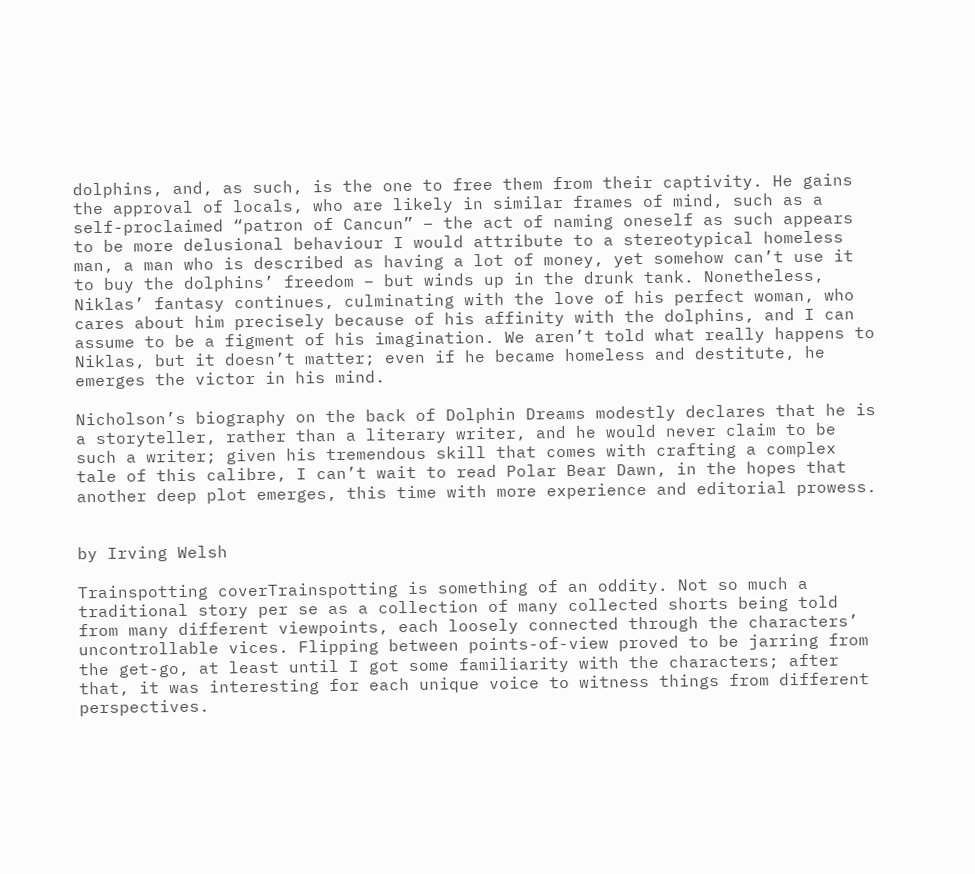dolphins, and, as such, is the one to free them from their captivity. He gains the approval of locals, who are likely in similar frames of mind, such as a self-proclaimed “patron of Cancun” – the act of naming oneself as such appears to be more delusional behaviour I would attribute to a stereotypical homeless man, a man who is described as having a lot of money, yet somehow can’t use it to buy the dolphins’ freedom – but winds up in the drunk tank. Nonetheless, Niklas’ fantasy continues, culminating with the love of his perfect woman, who cares about him precisely because of his affinity with the dolphins, and I can assume to be a figment of his imagination. We aren’t told what really happens to Niklas, but it doesn’t matter; even if he became homeless and destitute, he emerges the victor in his mind.

Nicholson’s biography on the back of Dolphin Dreams modestly declares that he is a storyteller, rather than a literary writer, and he would never claim to be such a writer; given his tremendous skill that comes with crafting a complex tale of this calibre, I can’t wait to read Polar Bear Dawn, in the hopes that another deep plot emerges, this time with more experience and editorial prowess.


by Irving Welsh

Trainspotting coverTrainspotting is something of an oddity. Not so much a traditional story per se as a collection of many collected shorts being told from many different viewpoints, each loosely connected through the characters’ uncontrollable vices. Flipping between points-of-view proved to be jarring from the get-go, at least until I got some familiarity with the characters; after that, it was interesting for each unique voice to witness things from different perspectives.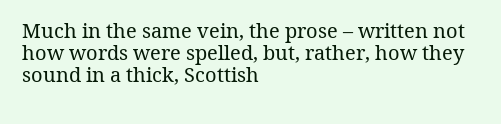Much in the same vein, the prose – written not how words were spelled, but, rather, how they sound in a thick, Scottish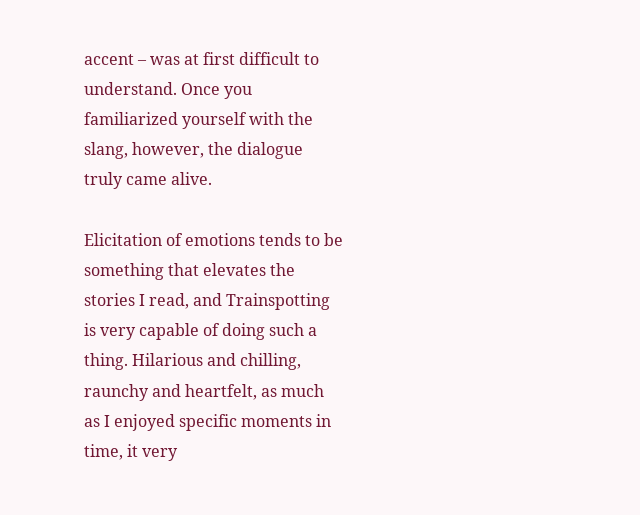accent – was at first difficult to understand. Once you familiarized yourself with the slang, however, the dialogue truly came alive.

Elicitation of emotions tends to be something that elevates the stories I read, and Trainspotting is very capable of doing such a thing. Hilarious and chilling, raunchy and heartfelt, as much as I enjoyed specific moments in time, it very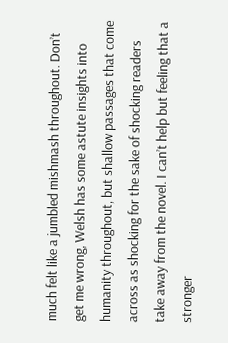much felt like a jumbled mishmash throughout. Don’t get me wrong, Welsh has some astute insights into humanity throughout, but shallow passages that come across as shocking for the sake of shocking readers take away from the novel. I can’t help but feeling that a stronger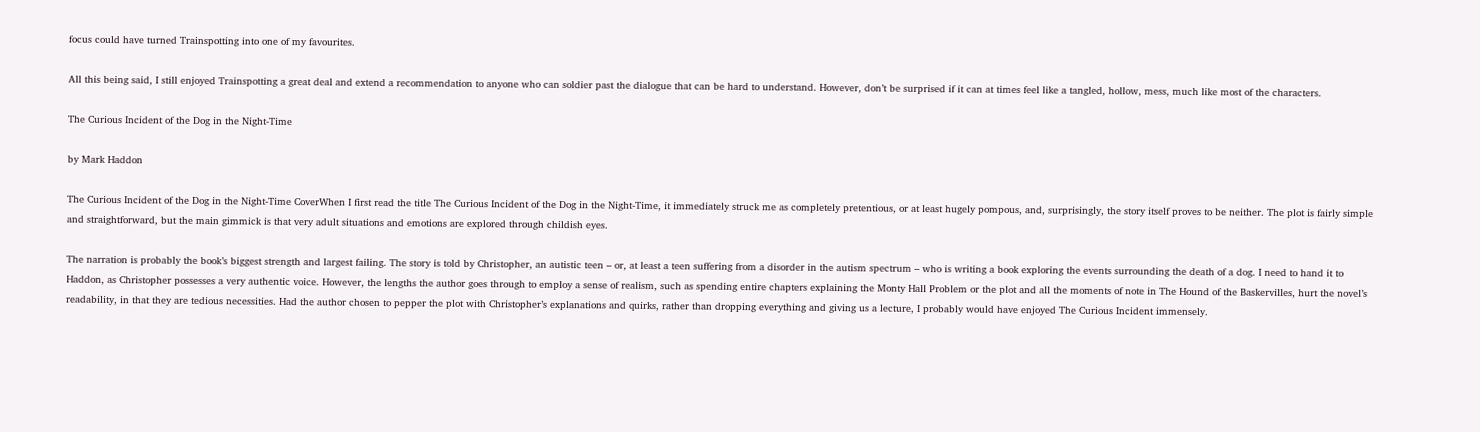focus could have turned Trainspotting into one of my favourites.

All this being said, I still enjoyed Trainspotting a great deal and extend a recommendation to anyone who can soldier past the dialogue that can be hard to understand. However, don’t be surprised if it can at times feel like a tangled, hollow, mess, much like most of the characters.

The Curious Incident of the Dog in the Night-Time

by Mark Haddon

The Curious Incident of the Dog in the Night-Time CoverWhen I first read the title The Curious Incident of the Dog in the Night-Time, it immediately struck me as completely pretentious, or at least hugely pompous, and, surprisingly, the story itself proves to be neither. The plot is fairly simple and straightforward, but the main gimmick is that very adult situations and emotions are explored through childish eyes.

The narration is probably the book’s biggest strength and largest failing. The story is told by Christopher, an autistic teen – or, at least a teen suffering from a disorder in the autism spectrum – who is writing a book exploring the events surrounding the death of a dog. I need to hand it to Haddon, as Christopher possesses a very authentic voice. However, the lengths the author goes through to employ a sense of realism, such as spending entire chapters explaining the Monty Hall Problem or the plot and all the moments of note in The Hound of the Baskervilles, hurt the novel’s readability, in that they are tedious necessities. Had the author chosen to pepper the plot with Christopher’s explanations and quirks, rather than dropping everything and giving us a lecture, I probably would have enjoyed The Curious Incident immensely.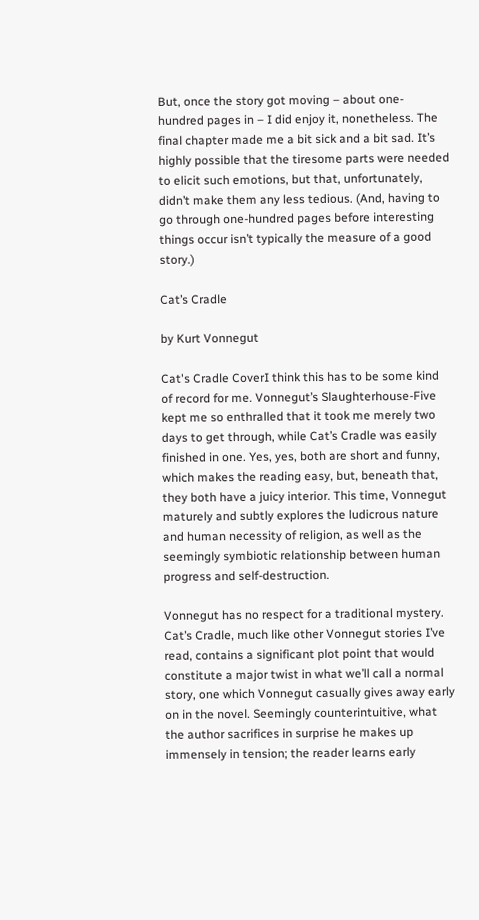But, once the story got moving – about one-hundred pages in – I did enjoy it, nonetheless. The final chapter made me a bit sick and a bit sad. It’s highly possible that the tiresome parts were needed to elicit such emotions, but that, unfortunately, didn’t make them any less tedious. (And, having to go through one-hundred pages before interesting things occur isn’t typically the measure of a good story.)

Cat’s Cradle

by Kurt Vonnegut

Cat's Cradle CoverI think this has to be some kind of record for me. Vonnegut’s Slaughterhouse-Five kept me so enthralled that it took me merely two days to get through, while Cat’s Cradle was easily finished in one. Yes, yes, both are short and funny, which makes the reading easy, but, beneath that, they both have a juicy interior. This time, Vonnegut maturely and subtly explores the ludicrous nature and human necessity of religion, as well as the seemingly symbiotic relationship between human progress and self-destruction.

Vonnegut has no respect for a traditional mystery. Cat’s Cradle, much like other Vonnegut stories I’ve read, contains a significant plot point that would constitute a major twist in what we’ll call a normal story, one which Vonnegut casually gives away early on in the novel. Seemingly counterintuitive, what the author sacrifices in surprise he makes up immensely in tension; the reader learns early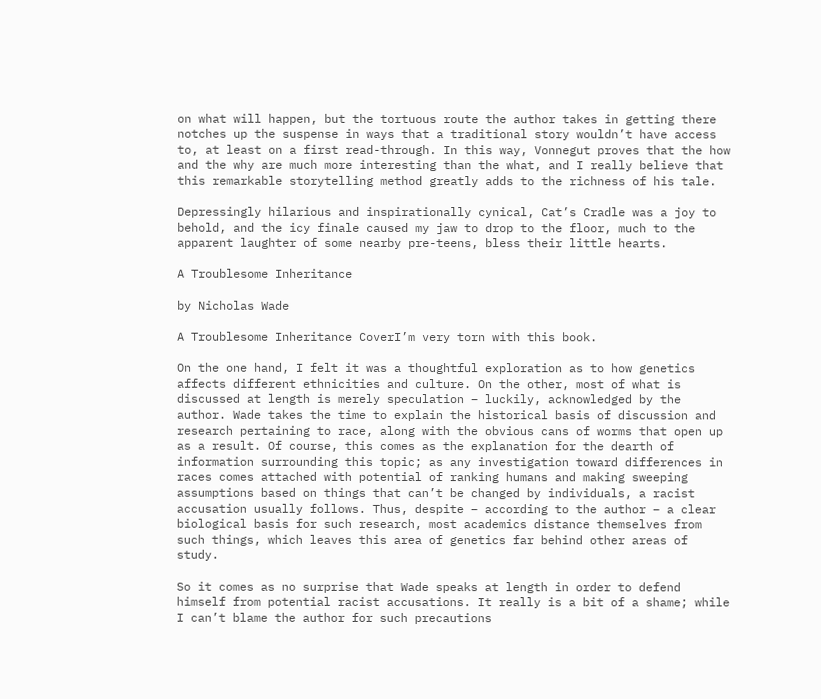on what will happen, but the tortuous route the author takes in getting there notches up the suspense in ways that a traditional story wouldn’t have access to, at least on a first read-through. In this way, Vonnegut proves that the how and the why are much more interesting than the what, and I really believe that this remarkable storytelling method greatly adds to the richness of his tale.

Depressingly hilarious and inspirationally cynical, Cat’s Cradle was a joy to behold, and the icy finale caused my jaw to drop to the floor, much to the apparent laughter of some nearby pre-teens, bless their little hearts.

A Troublesome Inheritance

by Nicholas Wade

A Troublesome Inheritance CoverI’m very torn with this book.

On the one hand, I felt it was a thoughtful exploration as to how genetics affects different ethnicities and culture. On the other, most of what is discussed at length is merely speculation – luckily, acknowledged by the author. Wade takes the time to explain the historical basis of discussion and research pertaining to race, along with the obvious cans of worms that open up as a result. Of course, this comes as the explanation for the dearth of information surrounding this topic; as any investigation toward differences in races comes attached with potential of ranking humans and making sweeping assumptions based on things that can’t be changed by individuals, a racist accusation usually follows. Thus, despite – according to the author – a clear biological basis for such research, most academics distance themselves from such things, which leaves this area of genetics far behind other areas of study.

So it comes as no surprise that Wade speaks at length in order to defend himself from potential racist accusations. It really is a bit of a shame; while I can’t blame the author for such precautions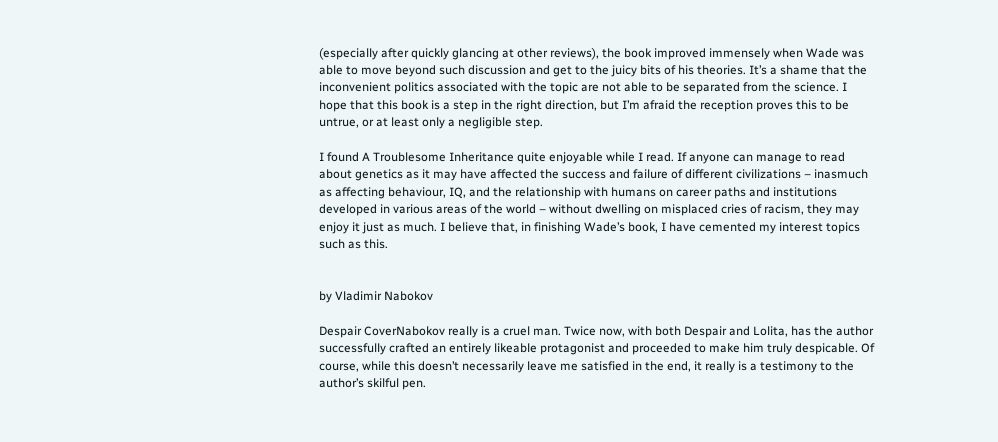(especially after quickly glancing at other reviews), the book improved immensely when Wade was able to move beyond such discussion and get to the juicy bits of his theories. It’s a shame that the inconvenient politics associated with the topic are not able to be separated from the science. I hope that this book is a step in the right direction, but I’m afraid the reception proves this to be untrue, or at least only a negligible step.

I found A Troublesome Inheritance quite enjoyable while I read. If anyone can manage to read about genetics as it may have affected the success and failure of different civilizations – inasmuch as affecting behaviour, IQ, and the relationship with humans on career paths and institutions developed in various areas of the world – without dwelling on misplaced cries of racism, they may enjoy it just as much. I believe that, in finishing Wade’s book, I have cemented my interest topics such as this.


by Vladimir Nabokov

Despair CoverNabokov really is a cruel man. Twice now, with both Despair and Lolita, has the author successfully crafted an entirely likeable protagonist and proceeded to make him truly despicable. Of course, while this doesn’t necessarily leave me satisfied in the end, it really is a testimony to the author’s skilful pen.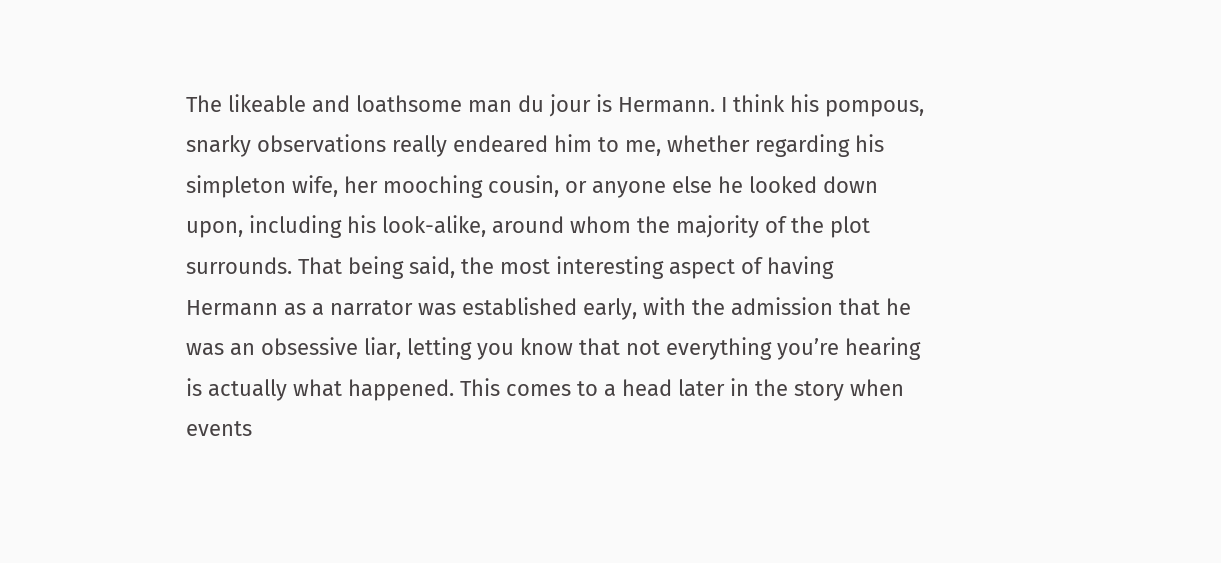The likeable and loathsome man du jour is Hermann. I think his pompous, snarky observations really endeared him to me, whether regarding his simpleton wife, her mooching cousin, or anyone else he looked down upon, including his look-alike, around whom the majority of the plot surrounds. That being said, the most interesting aspect of having Hermann as a narrator was established early, with the admission that he was an obsessive liar, letting you know that not everything you’re hearing is actually what happened. This comes to a head later in the story when events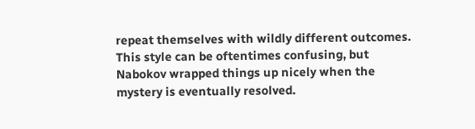repeat themselves with wildly different outcomes. This style can be oftentimes confusing, but Nabokov wrapped things up nicely when the mystery is eventually resolved.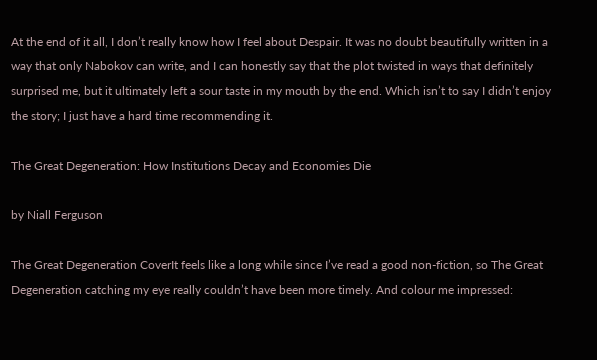At the end of it all, I don’t really know how I feel about Despair. It was no doubt beautifully written in a way that only Nabokov can write, and I can honestly say that the plot twisted in ways that definitely surprised me, but it ultimately left a sour taste in my mouth by the end. Which isn’t to say I didn’t enjoy the story; I just have a hard time recommending it.

The Great Degeneration: How Institutions Decay and Economies Die

by Niall Ferguson

The Great Degeneration CoverIt feels like a long while since I’ve read a good non-fiction, so The Great Degeneration catching my eye really couldn’t have been more timely. And colour me impressed: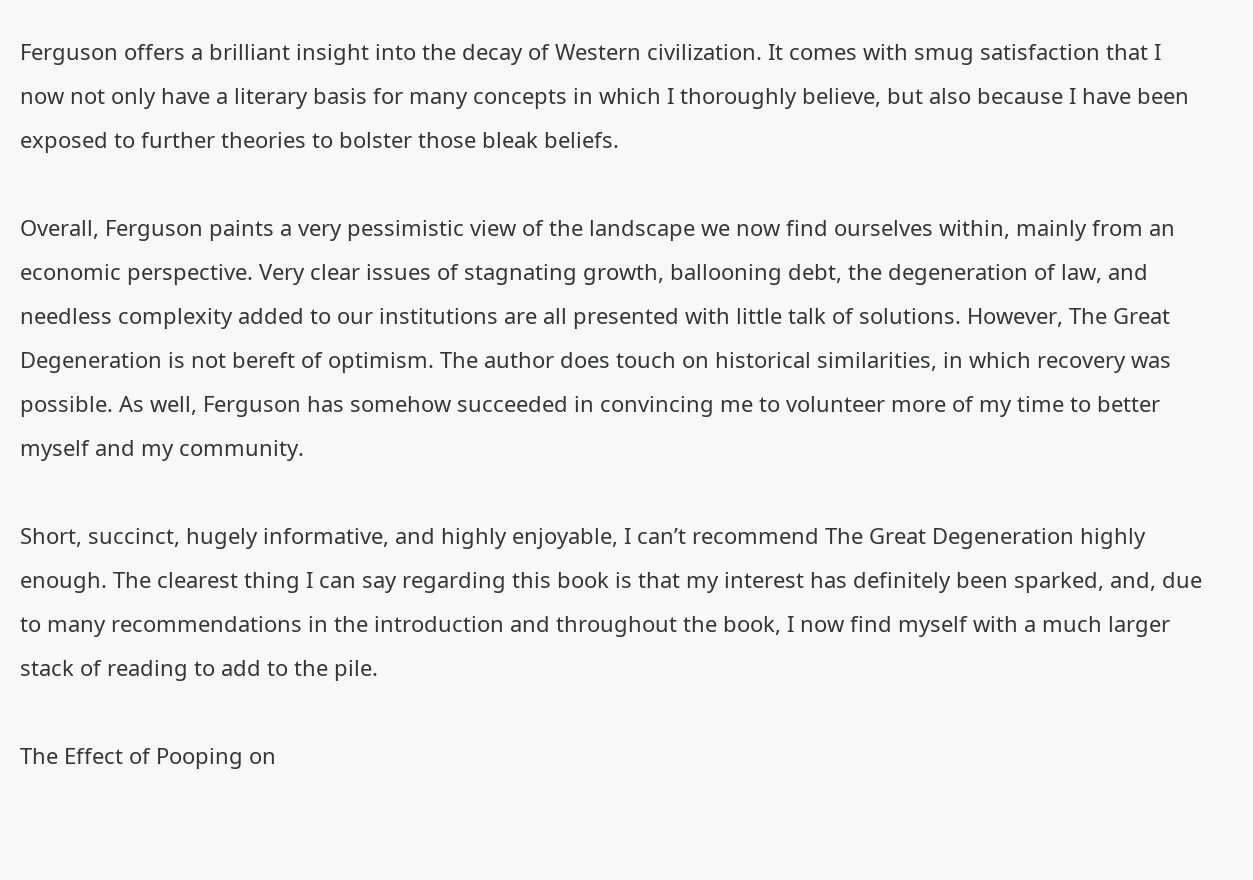Ferguson offers a brilliant insight into the decay of Western civilization. It comes with smug satisfaction that I now not only have a literary basis for many concepts in which I thoroughly believe, but also because I have been exposed to further theories to bolster those bleak beliefs.

Overall, Ferguson paints a very pessimistic view of the landscape we now find ourselves within, mainly from an economic perspective. Very clear issues of stagnating growth, ballooning debt, the degeneration of law, and needless complexity added to our institutions are all presented with little talk of solutions. However, The Great Degeneration is not bereft of optimism. The author does touch on historical similarities, in which recovery was possible. As well, Ferguson has somehow succeeded in convincing me to volunteer more of my time to better myself and my community.

Short, succinct, hugely informative, and highly enjoyable, I can’t recommend The Great Degeneration highly enough. The clearest thing I can say regarding this book is that my interest has definitely been sparked, and, due to many recommendations in the introduction and throughout the book, I now find myself with a much larger stack of reading to add to the pile.

The Effect of Pooping on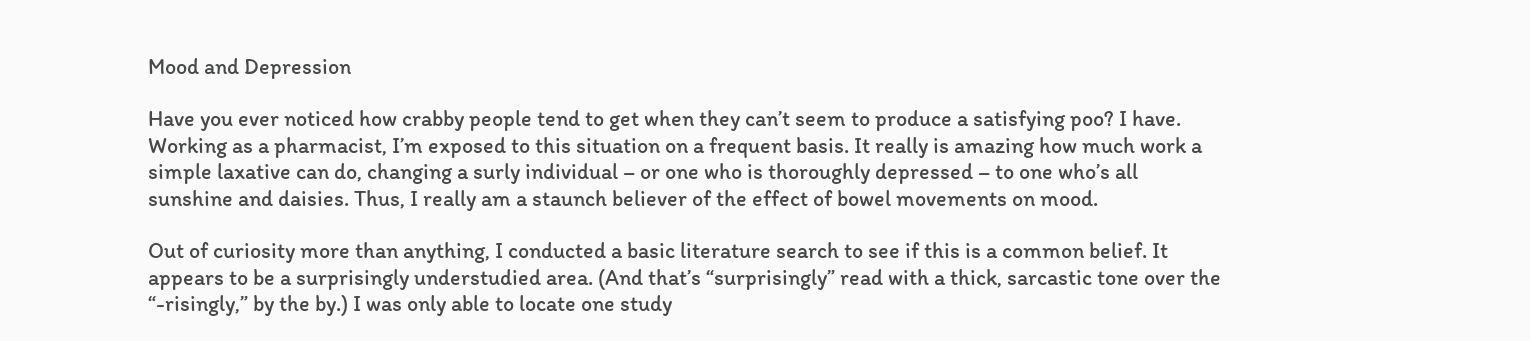Mood and Depression

Have you ever noticed how crabby people tend to get when they can’t seem to produce a satisfying poo? I have. Working as a pharmacist, I’m exposed to this situation on a frequent basis. It really is amazing how much work a simple laxative can do, changing a surly individual – or one who is thoroughly depressed – to one who’s all sunshine and daisies. Thus, I really am a staunch believer of the effect of bowel movements on mood.

Out of curiosity more than anything, I conducted a basic literature search to see if this is a common belief. It appears to be a surprisingly understudied area. (And that’s “surprisingly” read with a thick, sarcastic tone over the “-risingly,” by the by.) I was only able to locate one study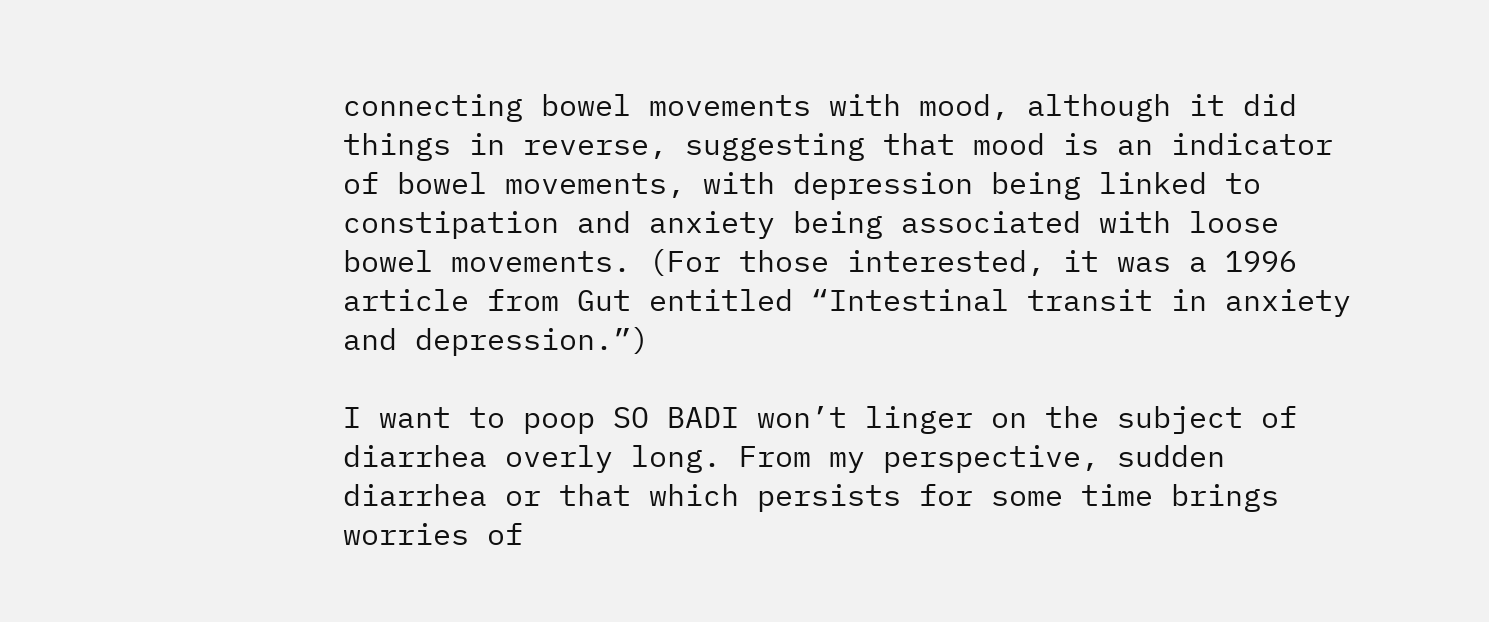connecting bowel movements with mood, although it did things in reverse, suggesting that mood is an indicator of bowel movements, with depression being linked to constipation and anxiety being associated with loose bowel movements. (For those interested, it was a 1996 article from Gut entitled “Intestinal transit in anxiety and depression.”)

I want to poop SO BADI won’t linger on the subject of diarrhea overly long. From my perspective, sudden diarrhea or that which persists for some time brings worries of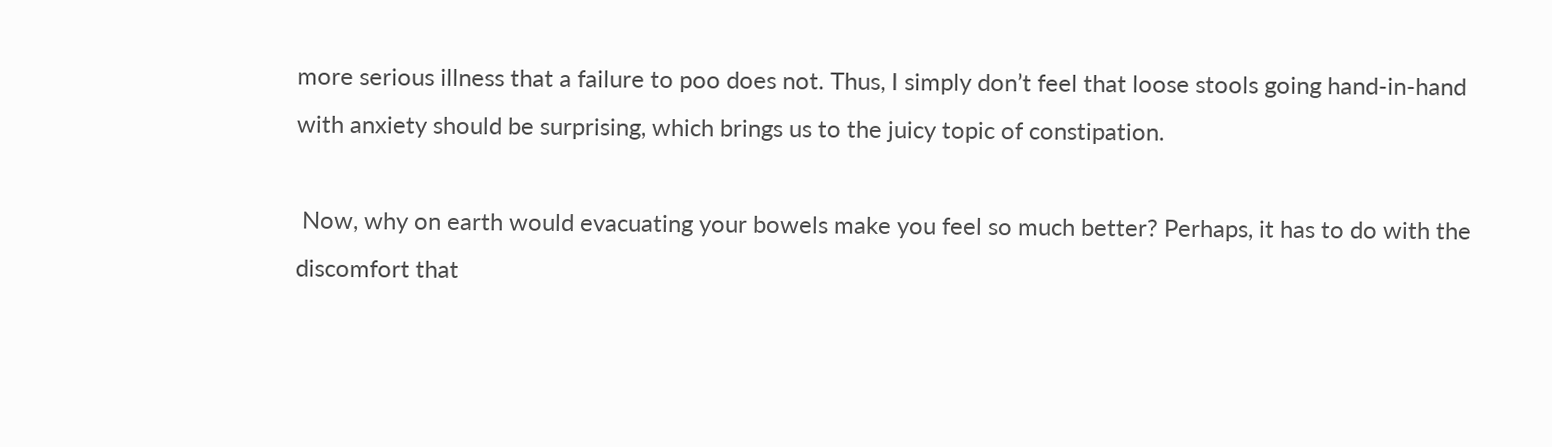more serious illness that a failure to poo does not. Thus, I simply don’t feel that loose stools going hand-in-hand with anxiety should be surprising, which brings us to the juicy topic of constipation.

 Now, why on earth would evacuating your bowels make you feel so much better? Perhaps, it has to do with the discomfort that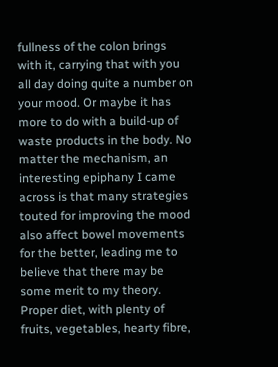fullness of the colon brings with it, carrying that with you all day doing quite a number on your mood. Or maybe it has more to do with a build-up of waste products in the body. No matter the mechanism, an interesting epiphany I came across is that many strategies touted for improving the mood also affect bowel movements for the better, leading me to believe that there may be some merit to my theory. Proper diet, with plenty of fruits, vegetables, hearty fibre,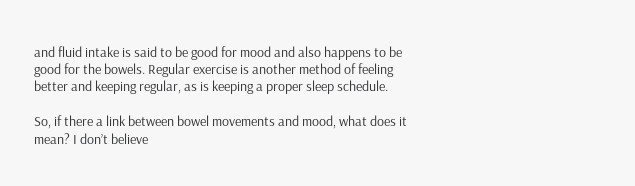and fluid intake is said to be good for mood and also happens to be good for the bowels. Regular exercise is another method of feeling better and keeping regular, as is keeping a proper sleep schedule.

So, if there a link between bowel movements and mood, what does it mean? I don’t believe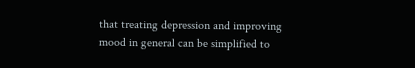that treating depression and improving mood in general can be simplified to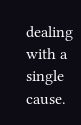dealing with a single cause.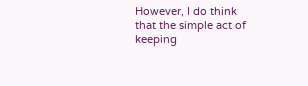However, I do think that the simple act of keeping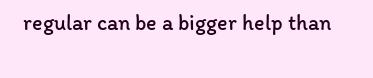regular can be a bigger help than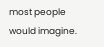most people would imagine.